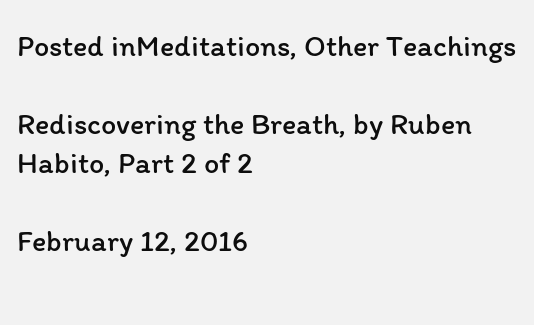Posted inMeditations, Other Teachings

Rediscovering the Breath, by Ruben Habito, Part 2 of 2

February 12, 2016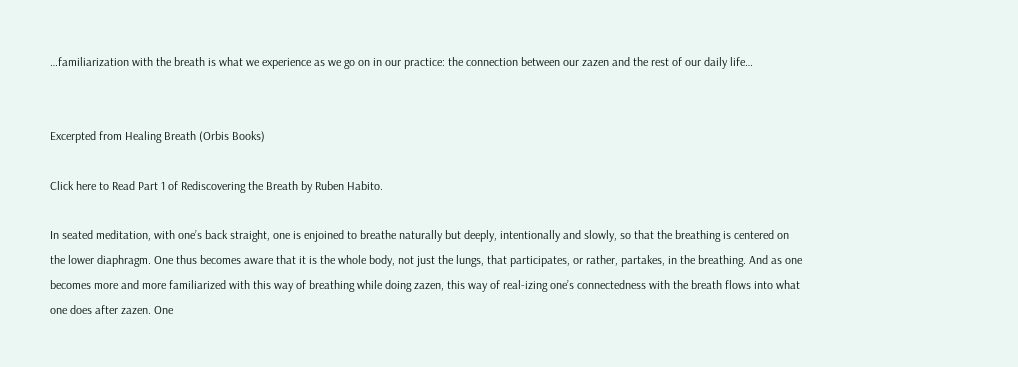…familiarization with the breath is what we experience as we go on in our practice: the connection between our zazen and the rest of our daily life…


Excerpted from Healing Breath (Orbis Books)

Click here to Read Part 1 of Rediscovering the Breath by Ruben Habito.

In seated meditation, with one’s back straight, one is enjoined to breathe naturally but deeply, intentionally and slowly, so that the breathing is centered on the lower diaphragm. One thus becomes aware that it is the whole body, not just the lungs, that participates, or rather, partakes, in the breathing. And as one becomes more and more familiarized with this way of breathing while doing zazen, this way of real-izing one’s connectedness with the breath flows into what one does after zazen. One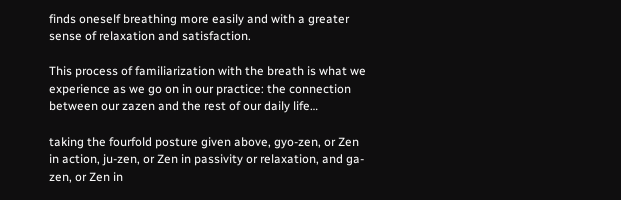finds oneself breathing more easily and with a greater sense of relaxation and satisfaction.

This process of familiarization with the breath is what we experience as we go on in our practice: the connection between our zazen and the rest of our daily life…

taking the fourfold posture given above, gyo-zen, or Zen in action, ju-zen, or Zen in passivity or relaxation, and ga-zen, or Zen in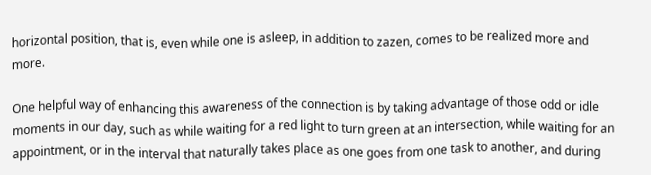horizontal position, that is, even while one is asleep, in addition to zazen, comes to be realized more and more.

One helpful way of enhancing this awareness of the connection is by taking advantage of those odd or idle moments in our day, such as while waiting for a red light to turn green at an intersection, while waiting for an appointment, or in the interval that naturally takes place as one goes from one task to another, and during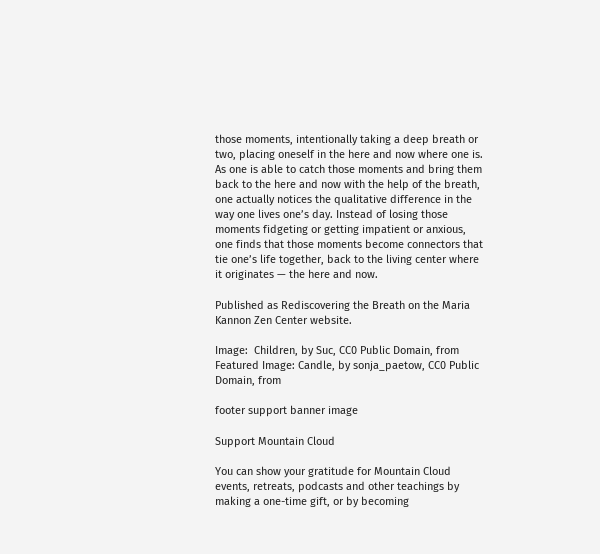those moments, intentionally taking a deep breath or two, placing oneself in the here and now where one is. As one is able to catch those moments and bring them back to the here and now with the help of the breath, one actually notices the qualitative difference in the way one lives one’s day. Instead of losing those moments fidgeting or getting impatient or anxious, one finds that those moments become connectors that tie one’s life together, back to the living center where it originates — the here and now.

Published as Rediscovering the Breath on the Maria Kannon Zen Center website.

Image:  Children, by Suc, CC0 Public Domain, from
Featured Image: Candle, by sonja_paetow, CC0 Public Domain, from

footer support banner image

Support Mountain Cloud

You can show your gratitude for Mountain Cloud events, retreats, podcasts and other teachings by making a one-time gift, or by becoming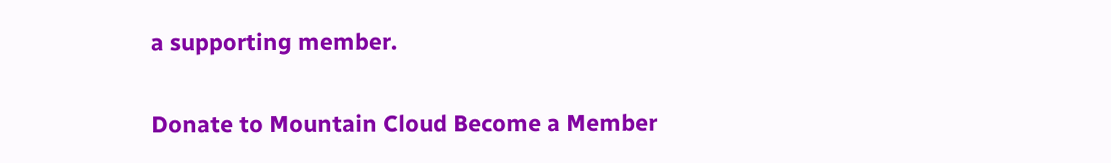a supporting member.

Donate to Mountain Cloud Become a Member